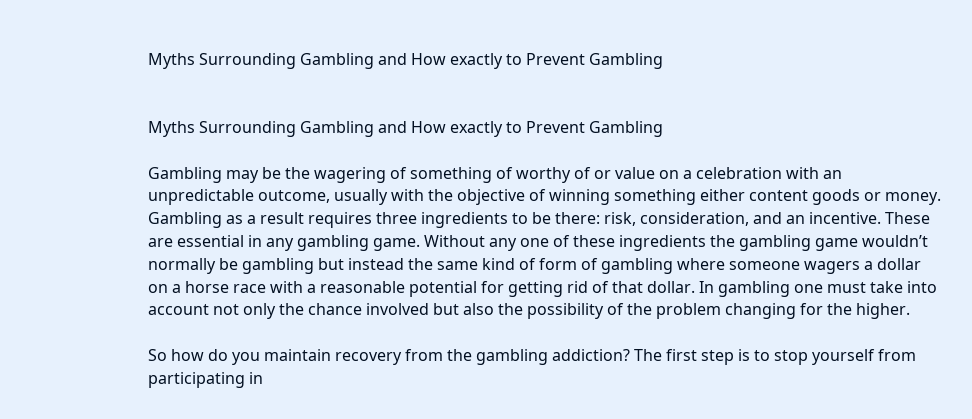Myths Surrounding Gambling and How exactly to Prevent Gambling


Myths Surrounding Gambling and How exactly to Prevent Gambling

Gambling may be the wagering of something of worthy of or value on a celebration with an unpredictable outcome, usually with the objective of winning something either content goods or money. Gambling as a result requires three ingredients to be there: risk, consideration, and an incentive. These are essential in any gambling game. Without any one of these ingredients the gambling game wouldn’t normally be gambling but instead the same kind of form of gambling where someone wagers a dollar on a horse race with a reasonable potential for getting rid of that dollar. In gambling one must take into account not only the chance involved but also the possibility of the problem changing for the higher.

So how do you maintain recovery from the gambling addiction? The first step is to stop yourself from participating in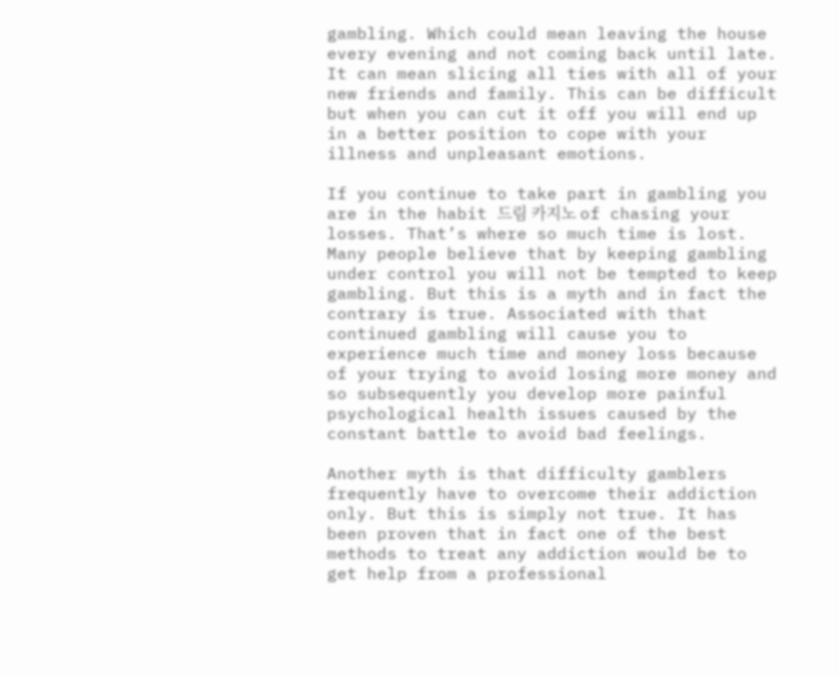gambling. Which could mean leaving the house every evening and not coming back until late. It can mean slicing all ties with all of your new friends and family. This can be difficult but when you can cut it off you will end up in a better position to cope with your illness and unpleasant emotions.

If you continue to take part in gambling you are in the habit 드림 카지노 of chasing your losses. That’s where so much time is lost. Many people believe that by keeping gambling under control you will not be tempted to keep gambling. But this is a myth and in fact the contrary is true. Associated with that continued gambling will cause you to experience much time and money loss because of your trying to avoid losing more money and so subsequently you develop more painful psychological health issues caused by the constant battle to avoid bad feelings.

Another myth is that difficulty gamblers frequently have to overcome their addiction only. But this is simply not true. It has been proven that in fact one of the best methods to treat any addiction would be to get help from a professional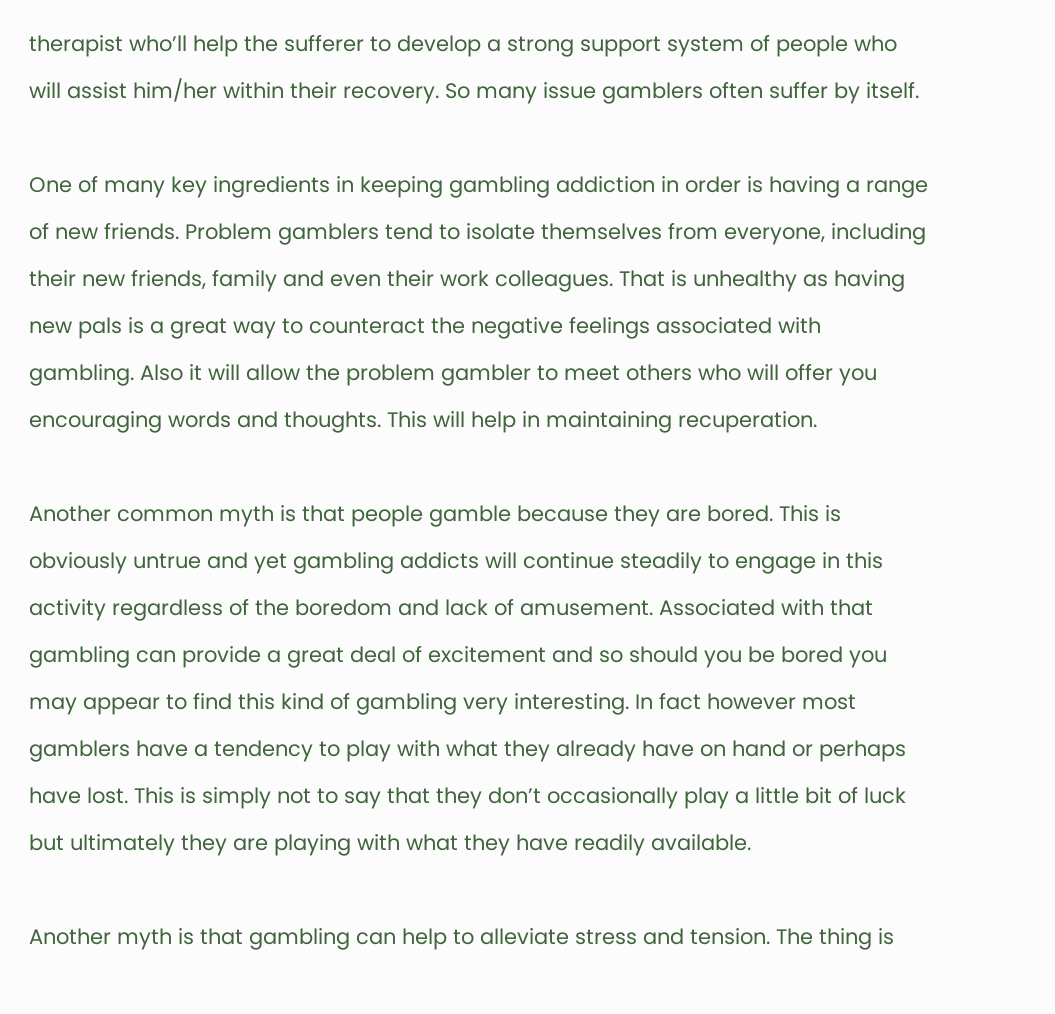therapist who’ll help the sufferer to develop a strong support system of people who will assist him/her within their recovery. So many issue gamblers often suffer by itself.

One of many key ingredients in keeping gambling addiction in order is having a range of new friends. Problem gamblers tend to isolate themselves from everyone, including their new friends, family and even their work colleagues. That is unhealthy as having new pals is a great way to counteract the negative feelings associated with gambling. Also it will allow the problem gambler to meet others who will offer you encouraging words and thoughts. This will help in maintaining recuperation.

Another common myth is that people gamble because they are bored. This is obviously untrue and yet gambling addicts will continue steadily to engage in this activity regardless of the boredom and lack of amusement. Associated with that gambling can provide a great deal of excitement and so should you be bored you may appear to find this kind of gambling very interesting. In fact however most gamblers have a tendency to play with what they already have on hand or perhaps have lost. This is simply not to say that they don’t occasionally play a little bit of luck but ultimately they are playing with what they have readily available.

Another myth is that gambling can help to alleviate stress and tension. The thing is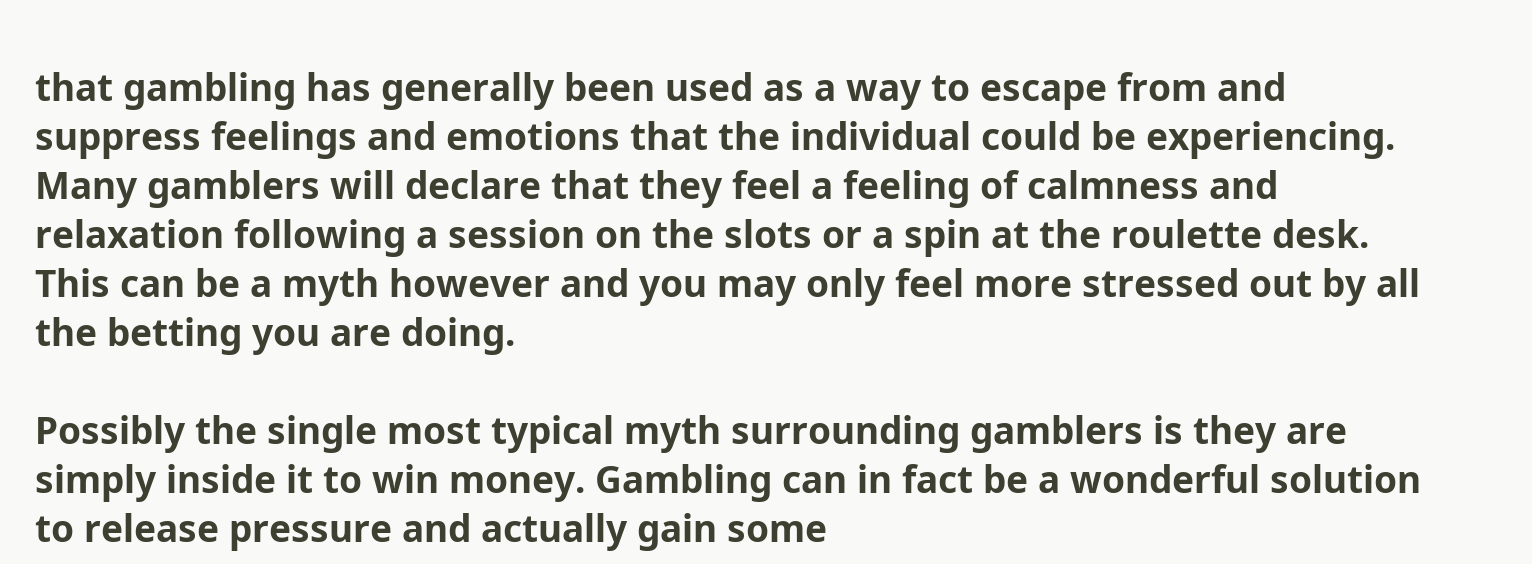that gambling has generally been used as a way to escape from and suppress feelings and emotions that the individual could be experiencing. Many gamblers will declare that they feel a feeling of calmness and relaxation following a session on the slots or a spin at the roulette desk. This can be a myth however and you may only feel more stressed out by all the betting you are doing.

Possibly the single most typical myth surrounding gamblers is they are simply inside it to win money. Gambling can in fact be a wonderful solution to release pressure and actually gain some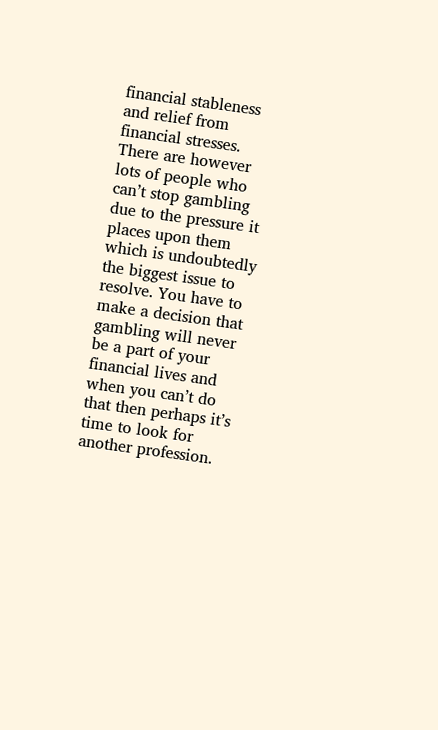financial stableness and relief from financial stresses. There are however lots of people who can’t stop gambling due to the pressure it places upon them which is undoubtedly the biggest issue to resolve. You have to make a decision that gambling will never be a part of your financial lives and when you can’t do that then perhaps it’s time to look for another profession.